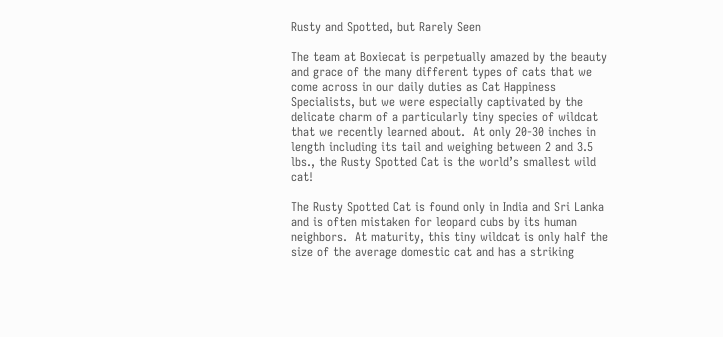Rusty and Spotted, but Rarely Seen

The team at Boxiecat is perpetually amazed by the beauty and grace of the many different types of cats that we come across in our daily duties as Cat Happiness Specialists, but we were especially captivated by the delicate charm of a particularly tiny species of wildcat that we recently learned about.  At only 20-30 inches in length including its tail and weighing between 2 and 3.5 lbs., the Rusty Spotted Cat is the world’s smallest wild cat!

The Rusty Spotted Cat is found only in India and Sri Lanka and is often mistaken for leopard cubs by its human neighbors.  At maturity, this tiny wildcat is only half the size of the average domestic cat and has a striking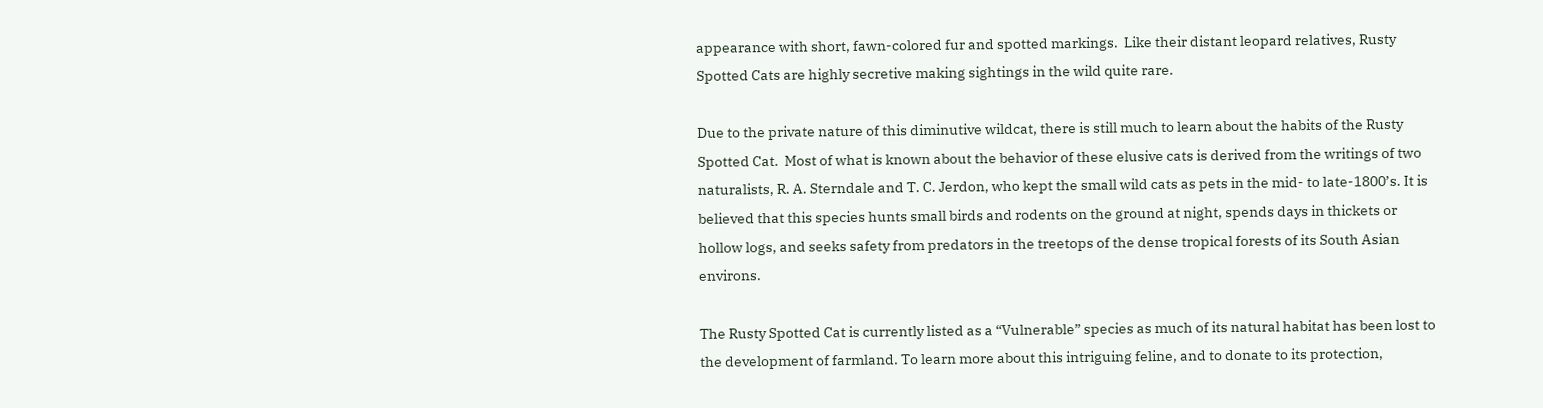appearance with short, fawn-colored fur and spotted markings.  Like their distant leopard relatives, Rusty Spotted Cats are highly secretive making sightings in the wild quite rare.

Due to the private nature of this diminutive wildcat, there is still much to learn about the habits of the Rusty Spotted Cat.  Most of what is known about the behavior of these elusive cats is derived from the writings of two naturalists, R. A. Sterndale and T. C. Jerdon, who kept the small wild cats as pets in the mid- to late-1800’s. It is believed that this species hunts small birds and rodents on the ground at night, spends days in thickets or hollow logs, and seeks safety from predators in the treetops of the dense tropical forests of its South Asian environs.

The Rusty Spotted Cat is currently listed as a “Vulnerable” species as much of its natural habitat has been lost to the development of farmland. To learn more about this intriguing feline, and to donate to its protection,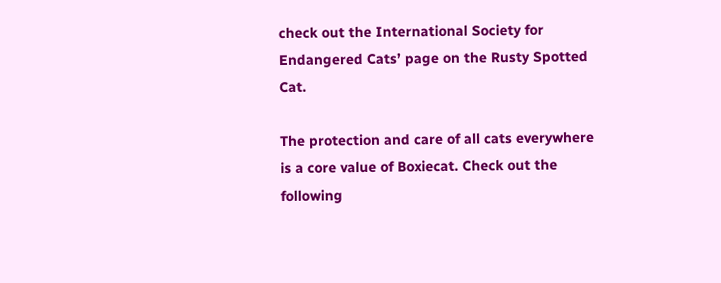check out the International Society for Endangered Cats’ page on the Rusty Spotted Cat.

The protection and care of all cats everywhere is a core value of Boxiecat. Check out the following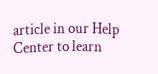article in our Help Center to learn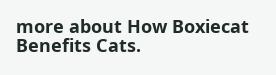more about How Boxiecat Benefits Cats.